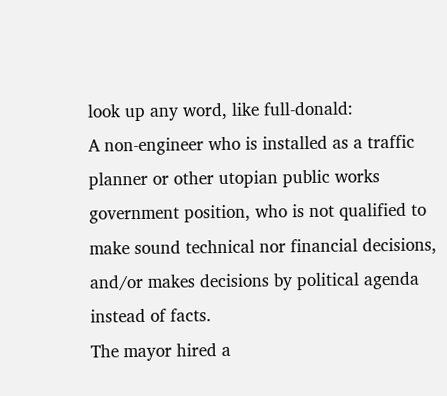look up any word, like full-donald:
A non-engineer who is installed as a traffic planner or other utopian public works government position, who is not qualified to make sound technical nor financial decisions, and/or makes decisions by political agenda instead of facts.
The mayor hired a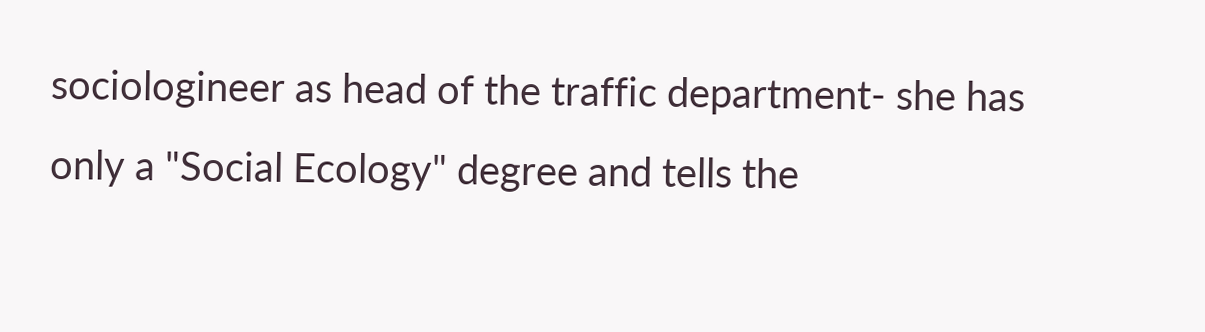sociologineer as head of the traffic department- she has only a "Social Ecology" degree and tells the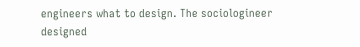engineers what to design. The sociologineer designed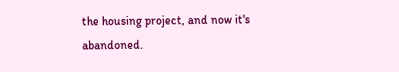the housing project, and now it's abandoned.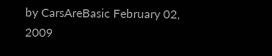by CarsAreBasic February 02, 2009